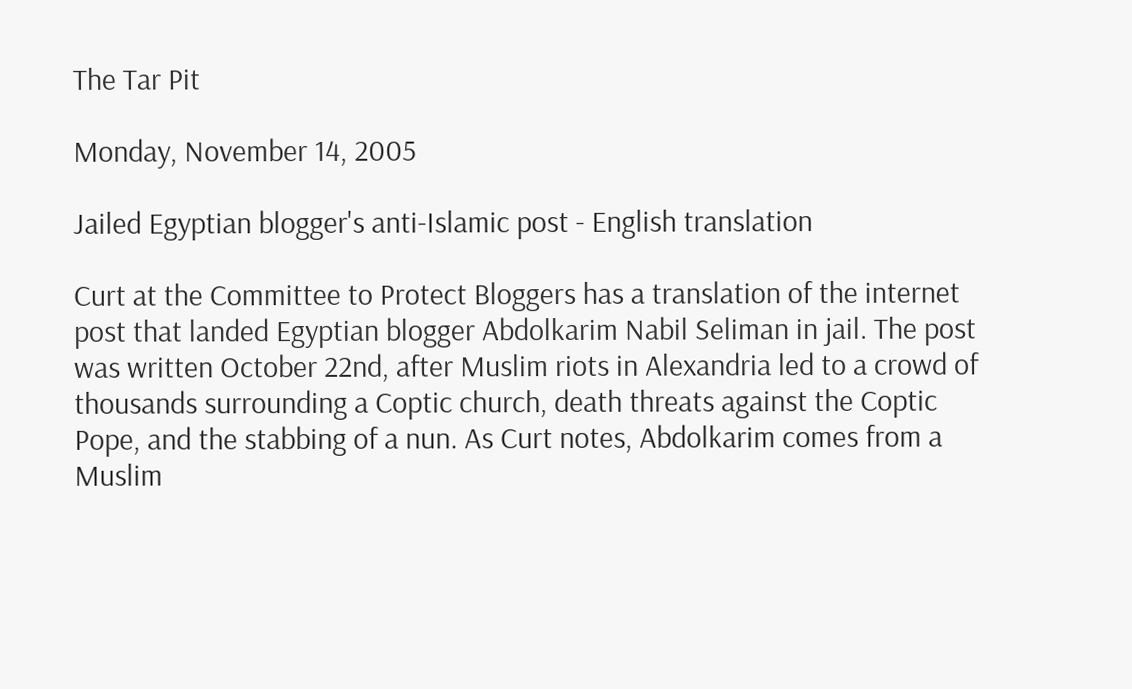The Tar Pit

Monday, November 14, 2005

Jailed Egyptian blogger's anti-Islamic post - English translation

Curt at the Committee to Protect Bloggers has a translation of the internet post that landed Egyptian blogger Abdolkarim Nabil Seliman in jail. The post was written October 22nd, after Muslim riots in Alexandria led to a crowd of thousands surrounding a Coptic church, death threats against the Coptic Pope, and the stabbing of a nun. As Curt notes, Abdolkarim comes from a Muslim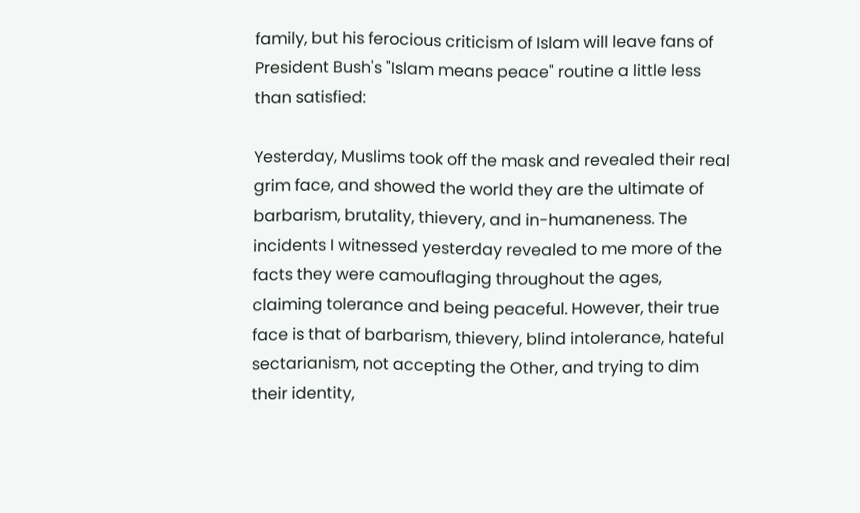family, but his ferocious criticism of Islam will leave fans of President Bush's "Islam means peace" routine a little less than satisfied:

Yesterday, Muslims took off the mask and revealed their real grim face, and showed the world they are the ultimate of barbarism, brutality, thievery, and in-humaneness. The incidents I witnessed yesterday revealed to me more of the facts they were camouflaging throughout the ages, claiming tolerance and being peaceful. However, their true face is that of barbarism, thievery, blind intolerance, hateful sectarianism, not accepting the Other, and trying to dim their identity,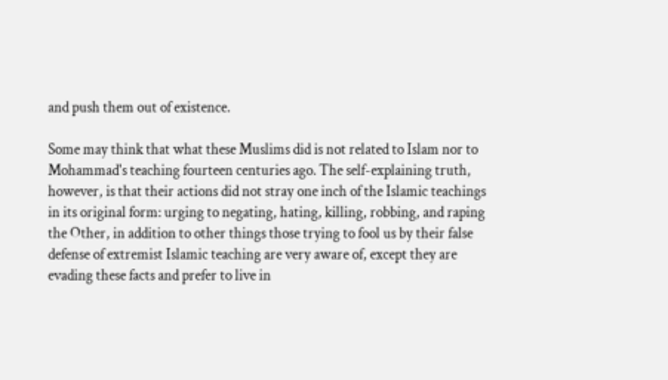and push them out of existence.

Some may think that what these Muslims did is not related to Islam nor to Mohammad's teaching fourteen centuries ago. The self-explaining truth, however, is that their actions did not stray one inch of the Islamic teachings in its original form: urging to negating, hating, killing, robbing, and raping the Other, in addition to other things those trying to fool us by their false defense of extremist Islamic teaching are very aware of, except they are evading these facts and prefer to live in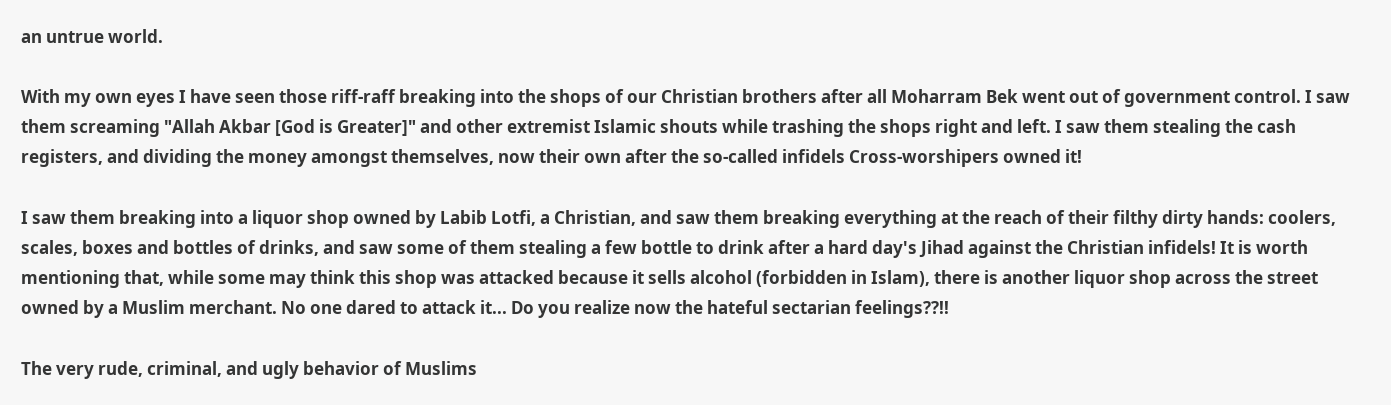an untrue world.

With my own eyes I have seen those riff-raff breaking into the shops of our Christian brothers after all Moharram Bek went out of government control. I saw them screaming "Allah Akbar [God is Greater]" and other extremist Islamic shouts while trashing the shops right and left. I saw them stealing the cash registers, and dividing the money amongst themselves, now their own after the so-called infidels Cross-worshipers owned it!

I saw them breaking into a liquor shop owned by Labib Lotfi, a Christian, and saw them breaking everything at the reach of their filthy dirty hands: coolers, scales, boxes and bottles of drinks, and saw some of them stealing a few bottle to drink after a hard day's Jihad against the Christian infidels! It is worth mentioning that, while some may think this shop was attacked because it sells alcohol (forbidden in Islam), there is another liquor shop across the street owned by a Muslim merchant. No one dared to attack it... Do you realize now the hateful sectarian feelings??!!

The very rude, criminal, and ugly behavior of Muslims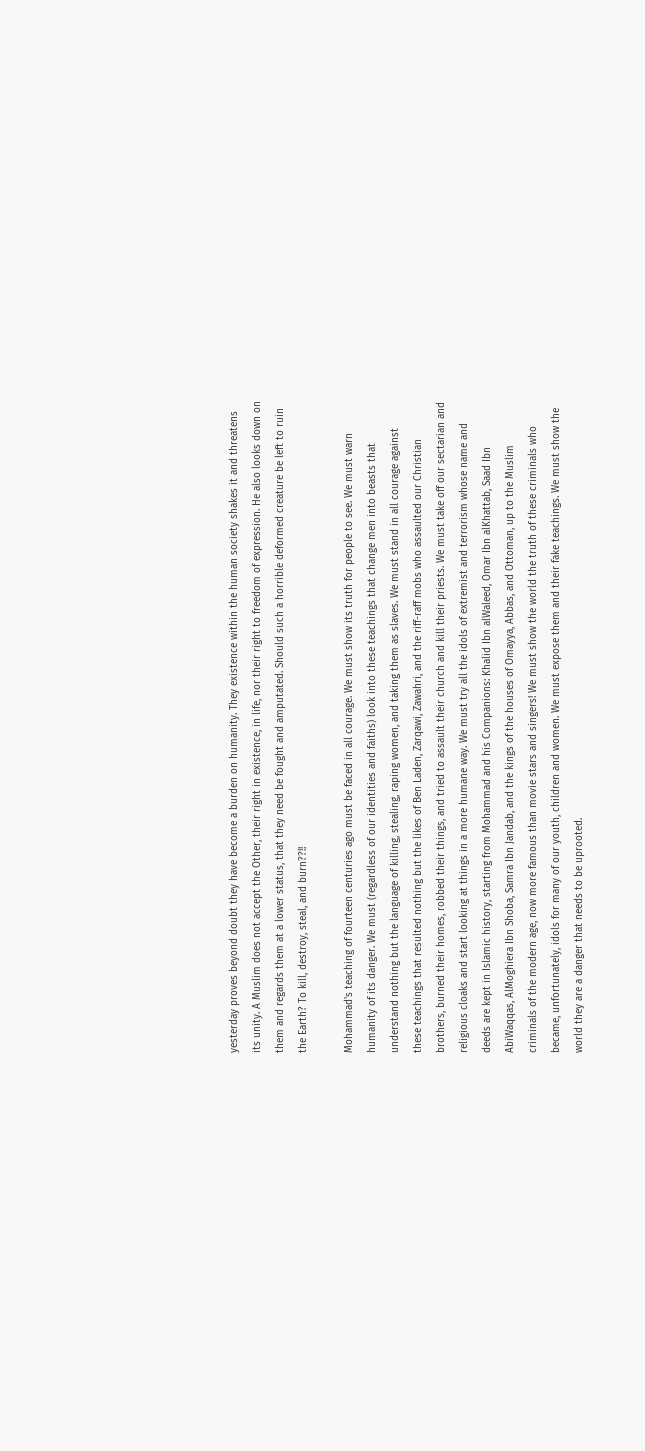yesterday proves beyond doubt they have become a burden on humanity. They existence within the human society shakes it and threatens its unity. A Muslim does not accept the Other, their right in existence, in life, nor their right to freedom of expression. He also looks down on them and regards them at a lower status, that they need be fought and amputated. Should such a horrible deformed creature be left to ruin the Earth? To kill, destroy, steal, and burn??!!

Mohammad's teaching of fourteen centuries ago must be faced in all courage. We must show its truth for people to see. We must warn humanity of its danger. We must (regardless of our identities and faiths) look into these teachings that change men into beasts that understand nothing but the language of killing, stealing, raping women, and taking them as slaves. We must stand in all courage against these teachings that resulted nothing but the likes of Ben Laden, Zarqawi, Zawahri, and the riff-raff mobs who assaulted our Christian brothers, burned their homes, robbed their things, and tried to assault their church and kill their priests. We must take off our sectarian and religious cloaks and start looking at things in a more humane way. We must try all the idols of extremist and terrorism whose name and deeds are kept in Islamic history, starting from Mohammad and his Companions: Khalid Ibn alWaleed, Omar Ibn alKhattab, Saad Ibn AbiWaqqas, AlMoghiera Ibn Shoba, Samra Ibn Jandab, and the kings of the houses of Omayya, Abbas, and Ottoman, up to the Muslim criminals of the modern age, now more famous than movie stars and singers! We must show the world the truth of these criminals who became, unfortunately, idols for many of our youth, children and women. We must expose them and their fake teachings. We must show the world they are a danger that needs to be uprooted.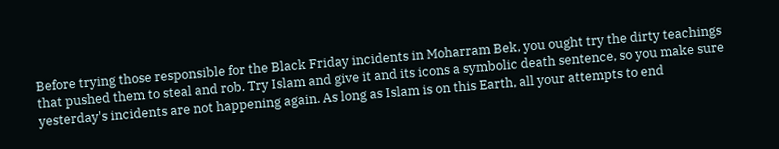Before trying those responsible for the Black Friday incidents in Moharram Bek, you ought try the dirty teachings that pushed them to steal and rob. Try Islam and give it and its icons a symbolic death sentence, so you make sure yesterday's incidents are not happening again. As long as Islam is on this Earth, all your attempts to end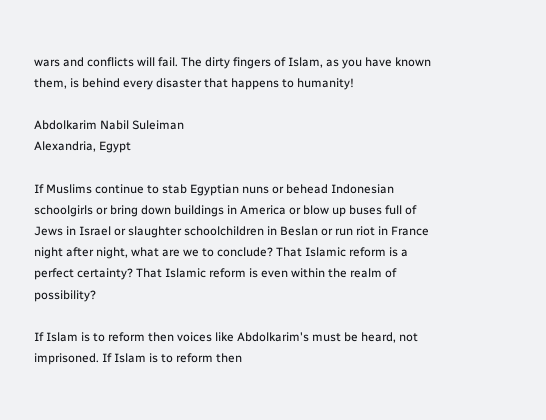wars and conflicts will fail. The dirty fingers of Islam, as you have known them, is behind every disaster that happens to humanity!

Abdolkarim Nabil Suleiman
Alexandria, Egypt

If Muslims continue to stab Egyptian nuns or behead Indonesian schoolgirls or bring down buildings in America or blow up buses full of Jews in Israel or slaughter schoolchildren in Beslan or run riot in France night after night, what are we to conclude? That Islamic reform is a perfect certainty? That Islamic reform is even within the realm of possibility?

If Islam is to reform then voices like Abdolkarim's must be heard, not imprisoned. If Islam is to reform then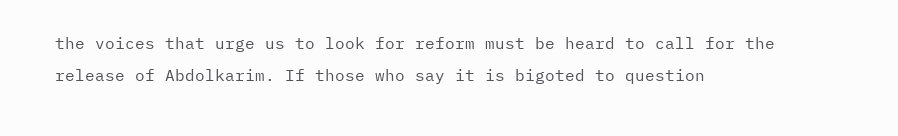the voices that urge us to look for reform must be heard to call for the release of Abdolkarim. If those who say it is bigoted to question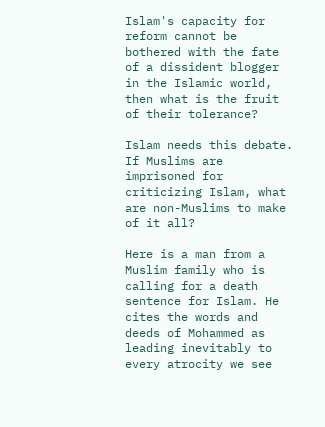Islam's capacity for reform cannot be bothered with the fate of a dissident blogger in the Islamic world, then what is the fruit of their tolerance?

Islam needs this debate. If Muslims are imprisoned for criticizing Islam, what are non-Muslims to make of it all?

Here is a man from a Muslim family who is calling for a death sentence for Islam. He cites the words and deeds of Mohammed as leading inevitably to every atrocity we see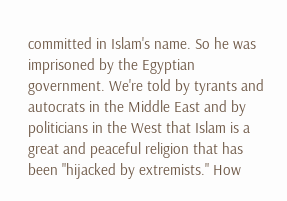committed in Islam's name. So he was imprisoned by the Egyptian government. We're told by tyrants and autocrats in the Middle East and by politicians in the West that Islam is a great and peaceful religion that has been "hijacked by extremists." How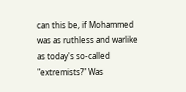can this be, if Mohammed was as ruthless and warlike as today's so-called "extremists?" Was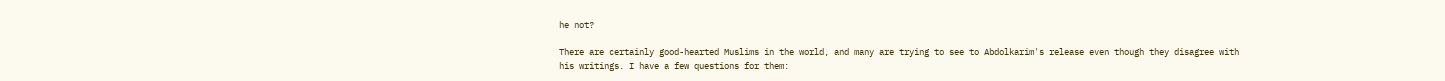he not?

There are certainly good-hearted Muslims in the world, and many are trying to see to Abdolkarim's release even though they disagree with his writings. I have a few questions for them: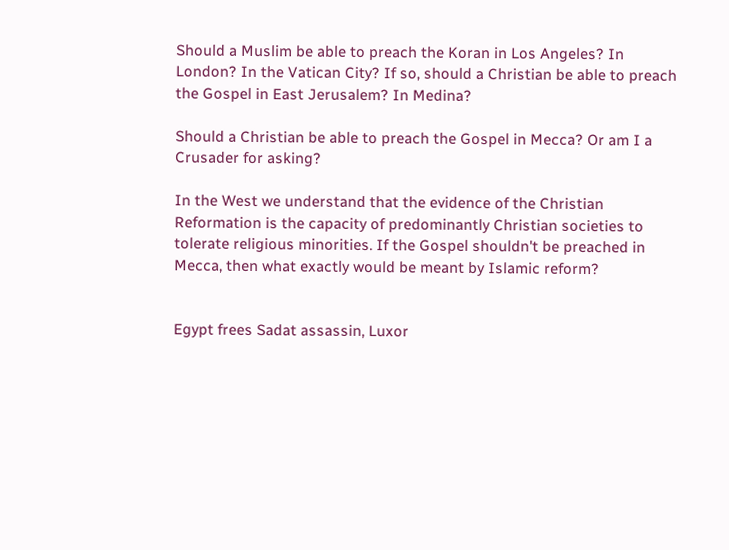Should a Muslim be able to preach the Koran in Los Angeles? In London? In the Vatican City? If so, should a Christian be able to preach the Gospel in East Jerusalem? In Medina?

Should a Christian be able to preach the Gospel in Mecca? Or am I a Crusader for asking?

In the West we understand that the evidence of the Christian Reformation is the capacity of predominantly Christian societies to tolerate religious minorities. If the Gospel shouldn't be preached in Mecca, then what exactly would be meant by Islamic reform?


Egypt frees Sadat assassin, Luxor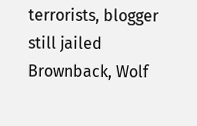terrorists, blogger still jailed
Brownback, Wolf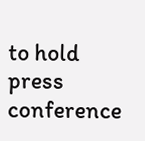to hold press conference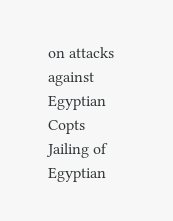on attacks against Egyptian Copts
Jailing of Egyptian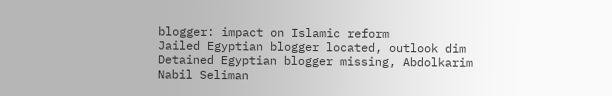blogger: impact on Islamic reform
Jailed Egyptian blogger located, outlook dim
Detained Egyptian blogger missing, Abdolkarim Nabil Seliman